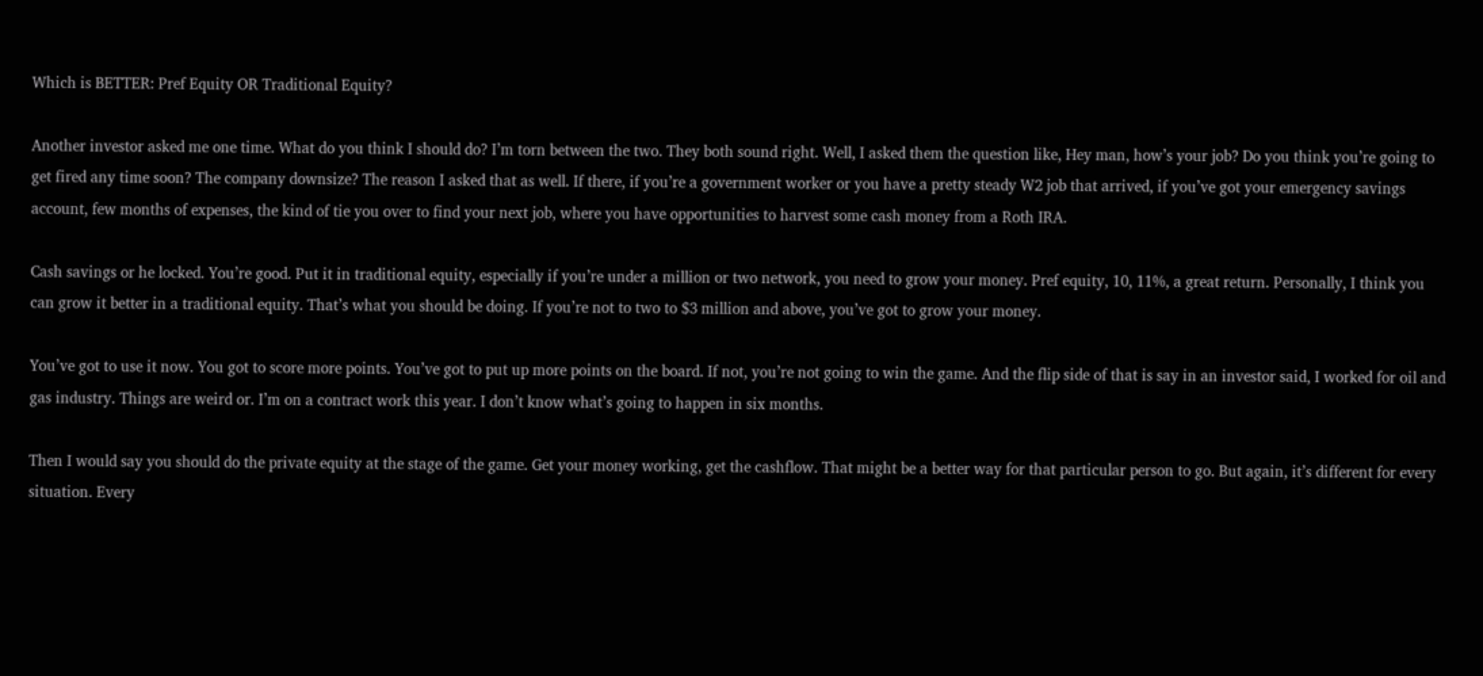Which is BETTER: Pref Equity OR Traditional Equity?

Another investor asked me one time. What do you think I should do? I’m torn between the two. They both sound right. Well, I asked them the question like, Hey man, how’s your job? Do you think you’re going to get fired any time soon? The company downsize? The reason I asked that as well. If there, if you’re a government worker or you have a pretty steady W2 job that arrived, if you’ve got your emergency savings account, few months of expenses, the kind of tie you over to find your next job, where you have opportunities to harvest some cash money from a Roth IRA.

Cash savings or he locked. You’re good. Put it in traditional equity, especially if you’re under a million or two network, you need to grow your money. Pref equity, 10, 11%, a great return. Personally, I think you can grow it better in a traditional equity. That’s what you should be doing. If you’re not to two to $3 million and above, you’ve got to grow your money.

You’ve got to use it now. You got to score more points. You’ve got to put up more points on the board. If not, you’re not going to win the game. And the flip side of that is say in an investor said, I worked for oil and gas industry. Things are weird or. I’m on a contract work this year. I don’t know what’s going to happen in six months.

Then I would say you should do the private equity at the stage of the game. Get your money working, get the cashflow. That might be a better way for that particular person to go. But again, it’s different for every situation. Every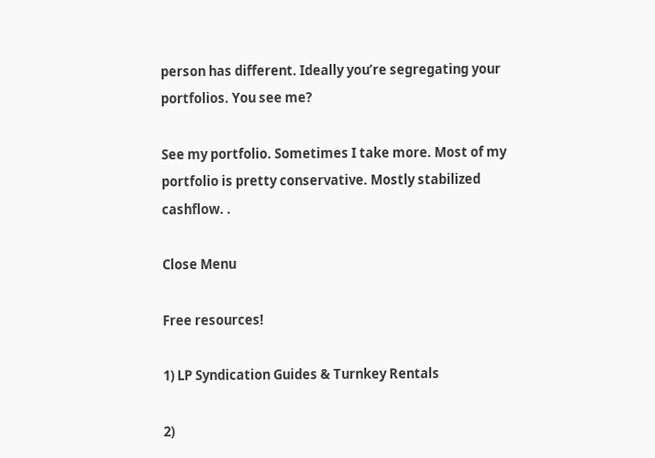person has different. Ideally you’re segregating your portfolios. You see me?

See my portfolio. Sometimes I take more. Most of my portfolio is pretty conservative. Mostly stabilized cashflow. .

Close Menu

Free resources!

1) LP Syndication Guides & Turnkey Rentals

2)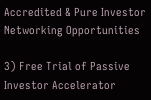Accredited & Pure Investor Networking Opportunities

3) Free Trial of Passive Investor Accelerator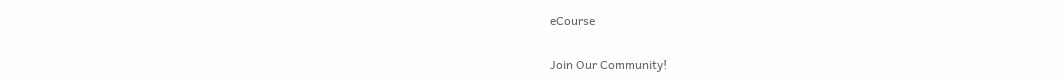eCourse

Join Our Community!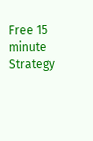Free 15 minute
Strategy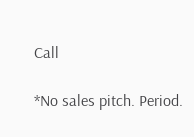Call

*No sales pitch. Period.